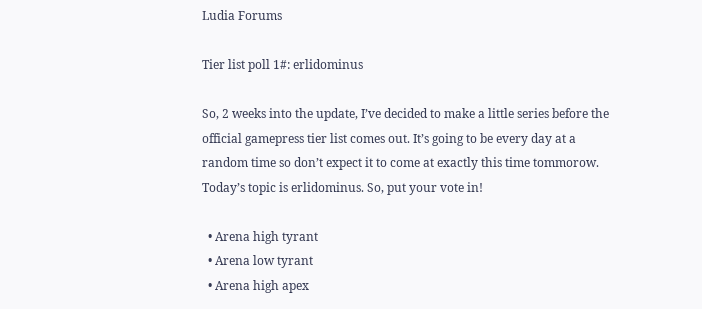Ludia Forums

Tier list poll 1#: erlidominus

So, 2 weeks into the update, I’ve decided to make a little series before the official gamepress tier list comes out. It’s going to be every day at a random time so don’t expect it to come at exactly this time tommorow. Today’s topic is erlidominus. So, put your vote in!

  • Arena high tyrant
  • Arena low tyrant
  • Arena high apex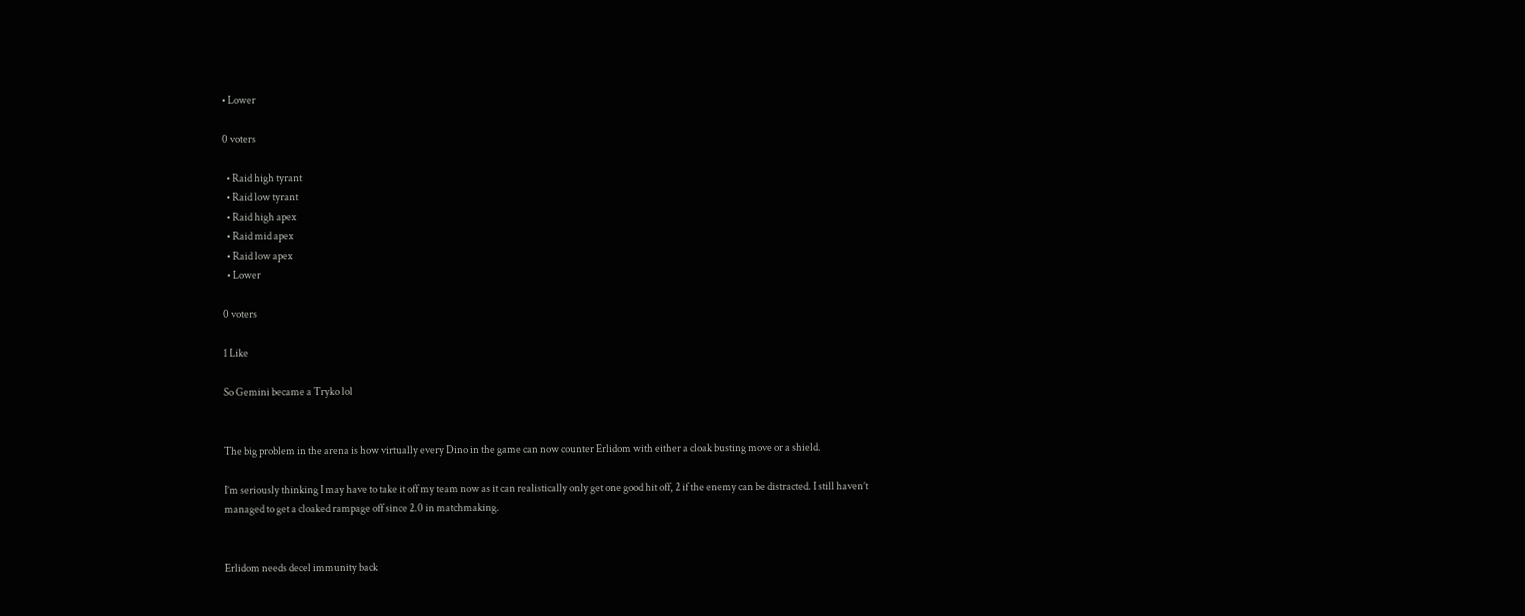• Lower

0 voters

  • Raid high tyrant
  • Raid low tyrant
  • Raid high apex
  • Raid mid apex
  • Raid low apex
  • Lower

0 voters

1 Like

So Gemini became a Tryko lol


The big problem in the arena is how virtually every Dino in the game can now counter Erlidom with either a cloak busting move or a shield.

I’m seriously thinking I may have to take it off my team now as it can realistically only get one good hit off, 2 if the enemy can be distracted. I still haven’t managed to get a cloaked rampage off since 2.0 in matchmaking.


Erlidom needs decel immunity back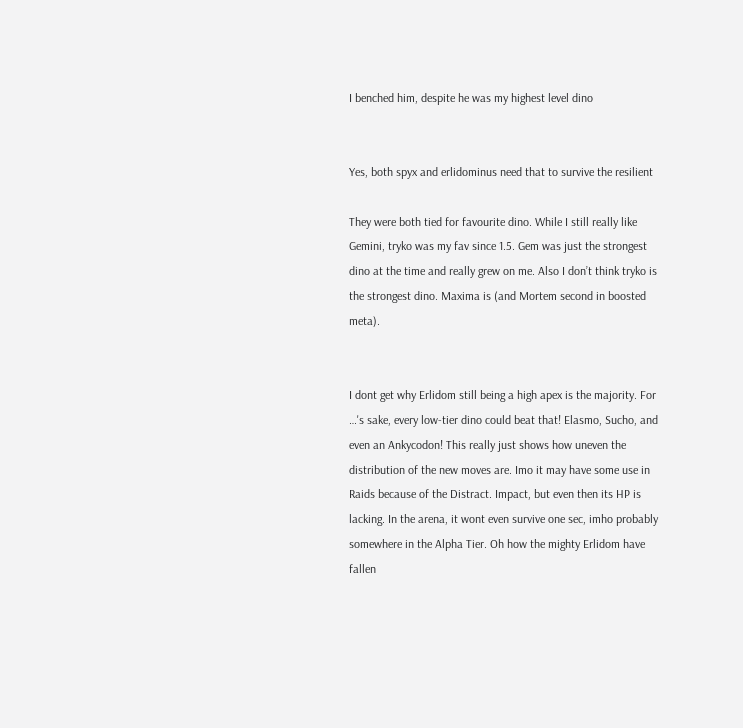I benched him, despite he was my highest level dino


Yes, both spyx and erlidominus need that to survive the resilient

They were both tied for favourite dino. While I still really like Gemini, tryko was my fav since 1.5. Gem was just the strongest dino at the time and really grew on me. Also I don’t think tryko is the strongest dino. Maxima is (and Mortem second in boosted meta).


I dont get why Erlidom still being a high apex is the majority. For …'s sake, every low-tier dino could beat that! Elasmo, Sucho, and even an Ankycodon! This really just shows how uneven the distribution of the new moves are. Imo it may have some use in Raids because of the Distract. Impact, but even then its HP is lacking. In the arena, it wont even survive one sec, imho probably somewhere in the Alpha Tier. Oh how the mighty Erlidom have fallen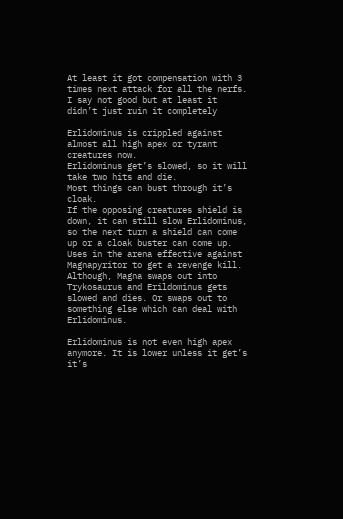At least it got compensation with 3 times next attack for all the nerfs. I say not good but at least it didn’t just ruin it completely

Erlidominus is crippled against almost all high apex or tyrant creatures now.
Erlidominus get’s slowed, so it will take two hits and die.
Most things can bust through it’s cloak.
If the opposing creatures shield is down, it can still slow Erlidominus, so the next turn a shield can come up or a cloak buster can come up.
Uses in the arena effective against
Magnapyritor to get a revenge kill. Although, Magna swaps out into Trykosaurus and Erildominus gets slowed and dies. Or swaps out to something else which can deal with Erlidominus.

Erlidominus is not even high apex anymore. It is lower unless it get’s it’s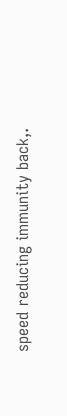speed reducing immunity back,.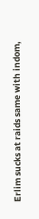Erlim sucks at raids same with indom,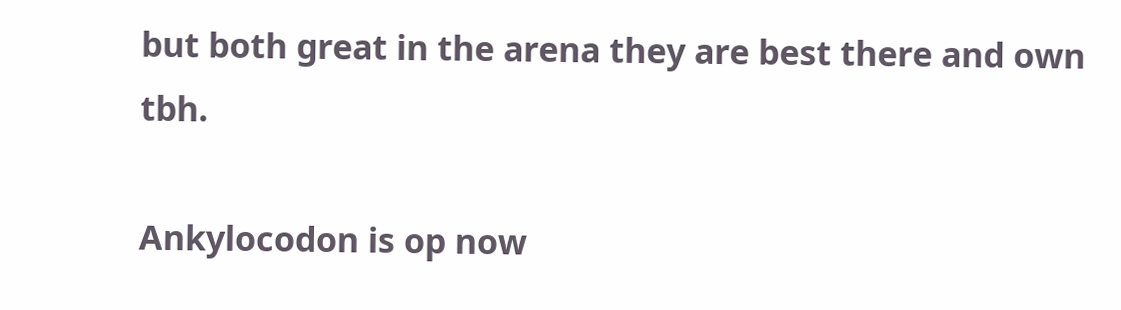but both great in the arena they are best there and own tbh.

Ankylocodon is op now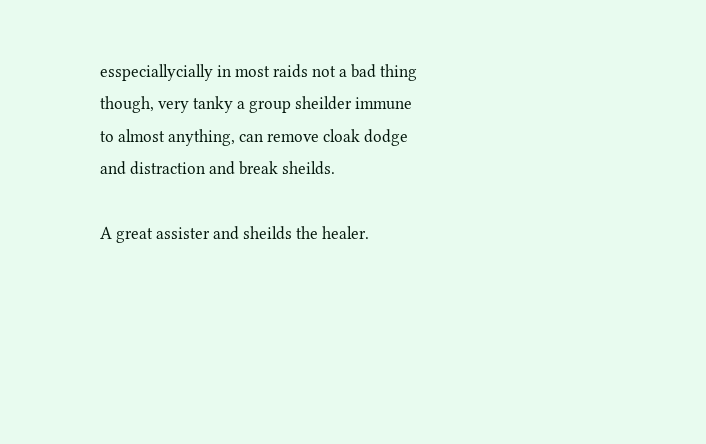esspeciallycially in most raids not a bad thing though, very tanky a group sheilder immune to almost anything, can remove cloak dodge and distraction and break sheilds.

A great assister and sheilds the healer.